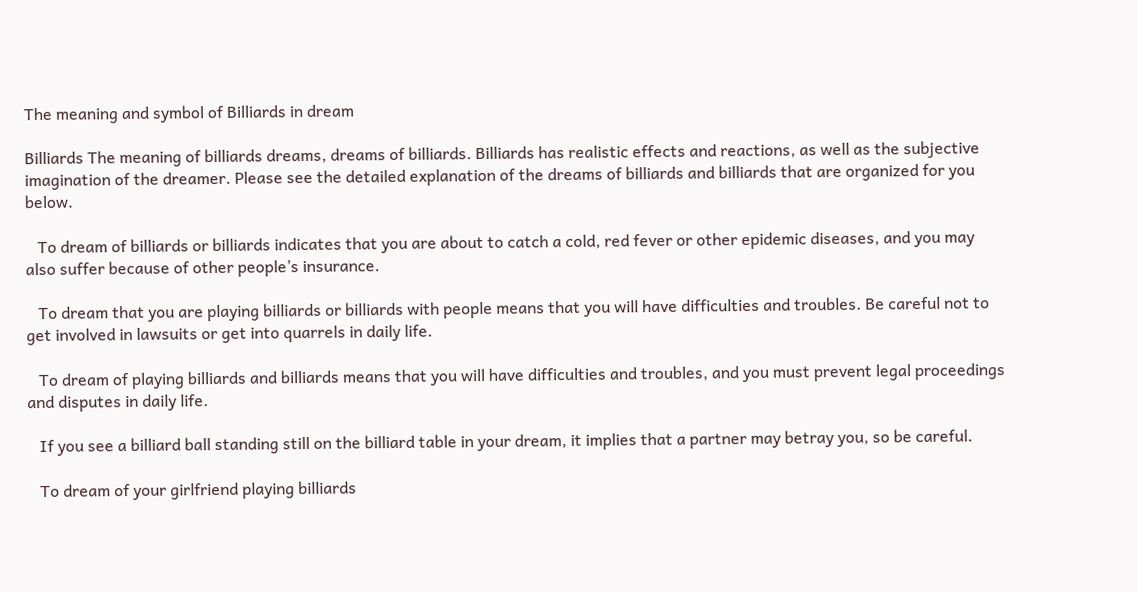The meaning and symbol of Billiards in dream

Billiards The meaning of billiards dreams, dreams of billiards. Billiards has realistic effects and reactions, as well as the subjective imagination of the dreamer. Please see the detailed explanation of the dreams of billiards and billiards that are organized for you below.

   To dream of billiards or billiards indicates that you are about to catch a cold, red fever or other epidemic diseases, and you may also suffer because of other people’s insurance.

   To dream that you are playing billiards or billiards with people means that you will have difficulties and troubles. Be careful not to get involved in lawsuits or get into quarrels in daily life.

   To dream of playing billiards and billiards means that you will have difficulties and troubles, and you must prevent legal proceedings and disputes in daily life.

   If you see a billiard ball standing still on the billiard table in your dream, it implies that a partner may betray you, so be careful.

   To dream of your girlfriend playing billiards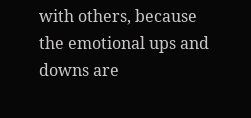with others, because the emotional ups and downs are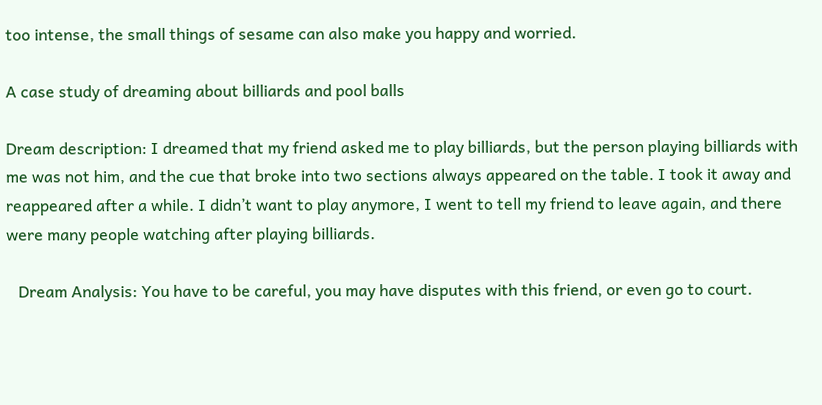too intense, the small things of sesame can also make you happy and worried.

A case study of dreaming about billiards and pool balls

Dream description: I dreamed that my friend asked me to play billiards, but the person playing billiards with me was not him, and the cue that broke into two sections always appeared on the table. I took it away and reappeared after a while. I didn’t want to play anymore, I went to tell my friend to leave again, and there were many people watching after playing billiards.

   Dream Analysis: You have to be careful, you may have disputes with this friend, or even go to court.